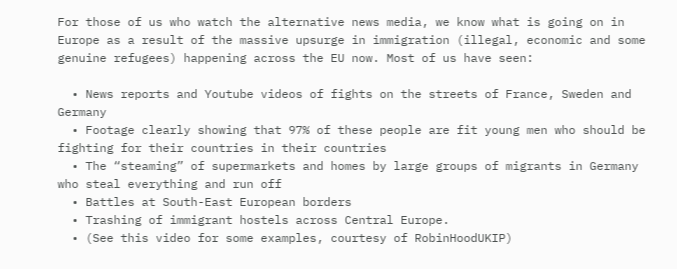For those of us who watch the alternative news media, we know what is going on in Europe as a result of the massive upsurge in immigration (illegal, economic and some genuine refugees) happening across the EU now. Most of us have seen:

  • News reports and Youtube videos of fights on the streets of France, Sweden and Germany
  • Footage clearly showing that 97% of these people are fit young men who should be fighting for their countries in their countries
  • The “steaming” of supermarkets and homes by large groups of migrants in Germany who steal everything and run off
  • Battles at South-East European borders
  • Trashing of immigrant hostels across Central Europe.
  • (See this video for some examples, courtesy of RobinHoodUKIP)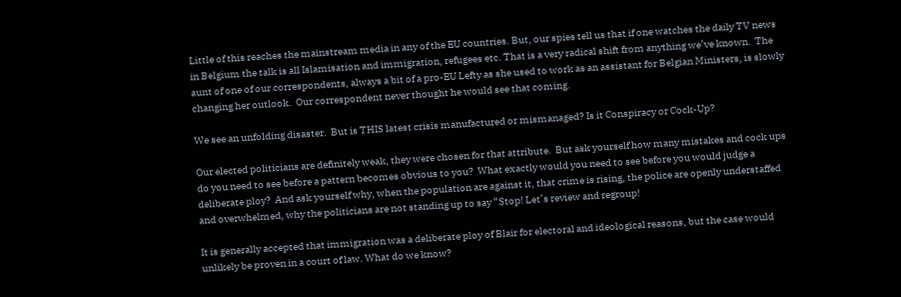Little of this reaches the mainstream media in any of the EU countries. But, our spies tell us that if one watches the daily TV news in Belgium the talk is all Islamisation and immigration, refugees etc. That is a very radical shift from anything we’ve known.  The aunt of one of our correspondents, always a bit of a pro-EU Lefty as she used to work as an assistant for Belgian Ministers, is slowly changing her outlook.  Our correspondent never thought he would see that coming.

We see an unfolding disaster.  But is THIS latest crisis manufactured or mismanaged? Is it Conspiracy or Cock-Up?

Our elected politicians are definitely weak, they were chosen for that attribute.  But ask yourself how many mistakes and cock ups do you need to see before a pattern becomes obvious to you?  What exactly would you need to see before you would judge a deliberate ploy?  And ask yourself why, when the population are against it, that crime is rising, the police are openly understaffed and overwhelmed, why the politicians are not standing up to say “Stop! Let’s review and regroup!

It is generally accepted that immigration was a deliberate ploy of Blair for electoral and ideological reasons, but the case would unlikely be proven in a court of law. What do we know?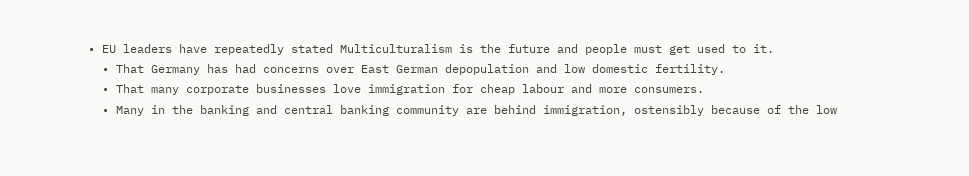• EU leaders have repeatedly stated Multiculturalism is the future and people must get used to it.
  • That Germany has had concerns over East German depopulation and low domestic fertility.
  • That many corporate businesses love immigration for cheap labour and more consumers.
  • Many in the banking and central banking community are behind immigration, ostensibly because of the low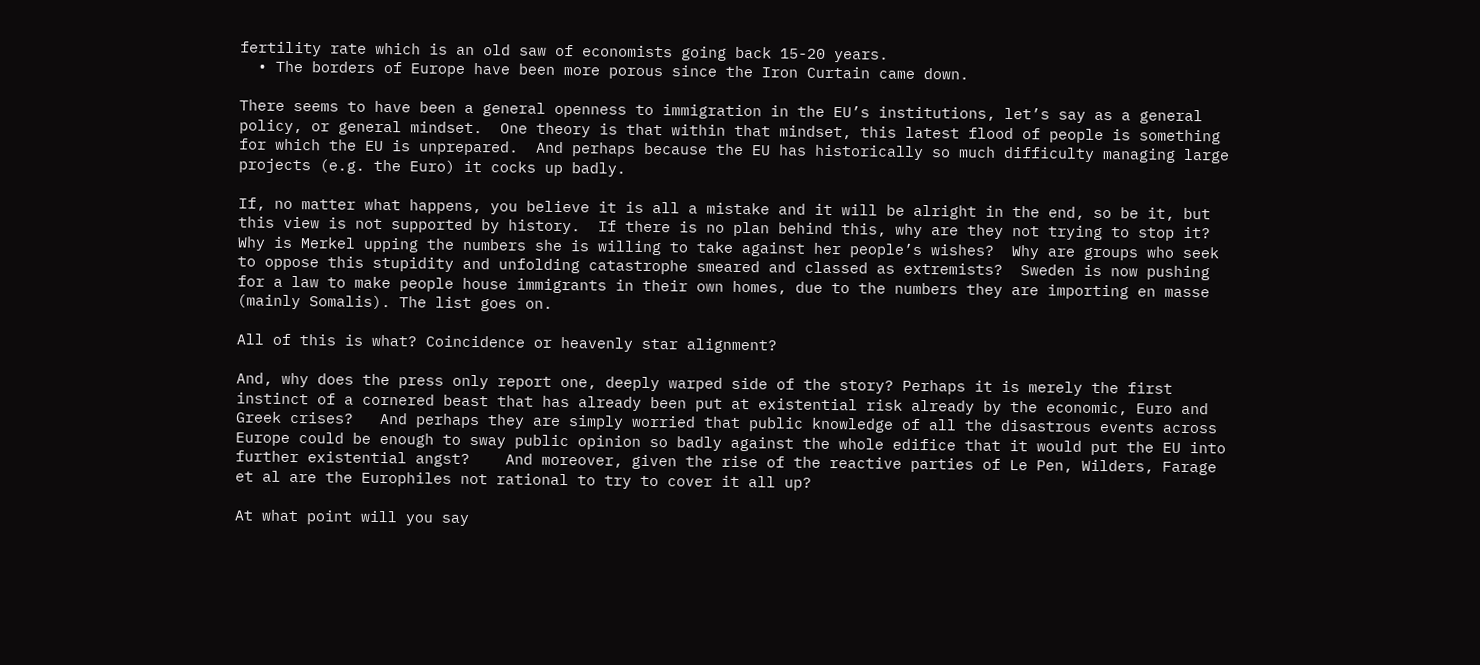fertility rate which is an old saw of economists going back 15-20 years.
  • The borders of Europe have been more porous since the Iron Curtain came down.

There seems to have been a general openness to immigration in the EU’s institutions, let’s say as a general policy, or general mindset.  One theory is that within that mindset, this latest flood of people is something for which the EU is unprepared.  And perhaps because the EU has historically so much difficulty managing large projects (e.g. the Euro) it cocks up badly.

If, no matter what happens, you believe it is all a mistake and it will be alright in the end, so be it, but this view is not supported by history.  If there is no plan behind this, why are they not trying to stop it?  Why is Merkel upping the numbers she is willing to take against her people’s wishes?  Why are groups who seek to oppose this stupidity and unfolding catastrophe smeared and classed as extremists?  Sweden is now pushing for a law to make people house immigrants in their own homes, due to the numbers they are importing en masse (mainly Somalis). The list goes on.

All of this is what? Coincidence or heavenly star alignment?

And, why does the press only report one, deeply warped side of the story? Perhaps it is merely the first instinct of a cornered beast that has already been put at existential risk already by the economic, Euro and Greek crises?   And perhaps they are simply worried that public knowledge of all the disastrous events across Europe could be enough to sway public opinion so badly against the whole edifice that it would put the EU into further existential angst?    And moreover, given the rise of the reactive parties of Le Pen, Wilders, Farage et al are the Europhiles not rational to try to cover it all up?

At what point will you say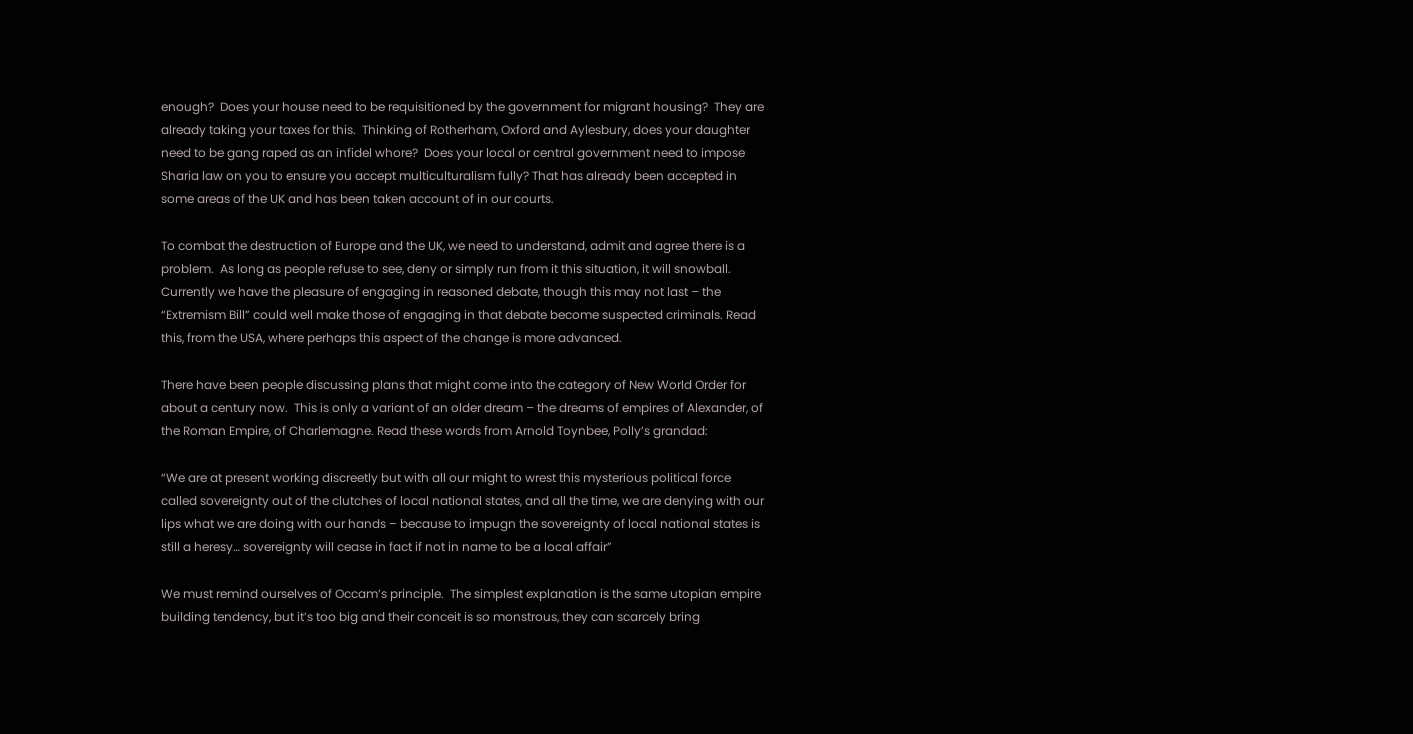enough?  Does your house need to be requisitioned by the government for migrant housing?  They are already taking your taxes for this.  Thinking of Rotherham, Oxford and Aylesbury, does your daughter need to be gang raped as an infidel whore?  Does your local or central government need to impose Sharia law on you to ensure you accept multiculturalism fully? That has already been accepted in some areas of the UK and has been taken account of in our courts.

To combat the destruction of Europe and the UK, we need to understand, admit and agree there is a problem.  As long as people refuse to see, deny or simply run from it this situation, it will snowball.  Currently we have the pleasure of engaging in reasoned debate, though this may not last – the “Extremism Bill” could well make those of engaging in that debate become suspected criminals. Read this, from the USA, where perhaps this aspect of the change is more advanced.

There have been people discussing plans that might come into the category of New World Order for about a century now.  This is only a variant of an older dream – the dreams of empires of Alexander, of the Roman Empire, of Charlemagne. Read these words from Arnold Toynbee, Polly’s grandad:

“We are at present working discreetly but with all our might to wrest this mysterious political force called sovereignty out of the clutches of local national states, and all the time, we are denying with our lips what we are doing with our hands – because to impugn the sovereignty of local national states is still a heresy… sovereignty will cease in fact if not in name to be a local affair”

We must remind ourselves of Occam’s principle.  The simplest explanation is the same utopian empire building tendency, but it’s too big and their conceit is so monstrous, they can scarcely bring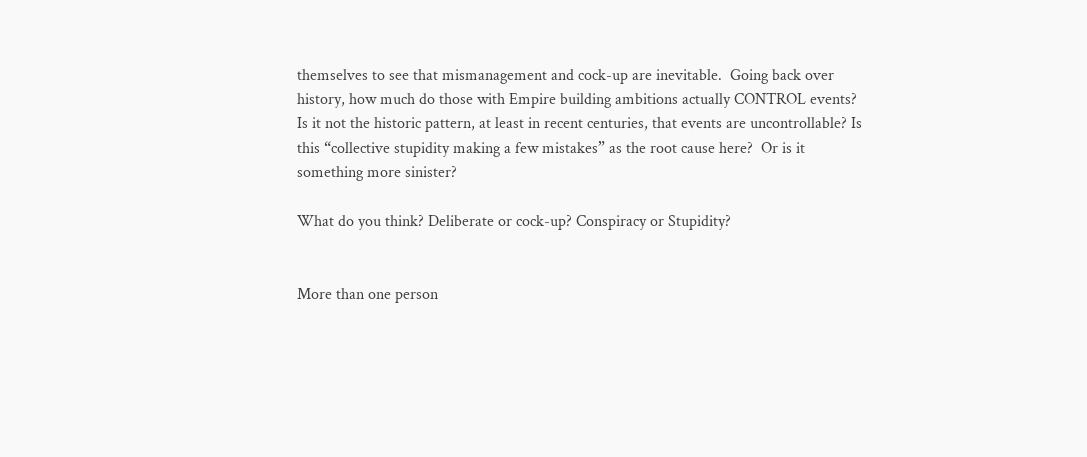themselves to see that mismanagement and cock-up are inevitable.  Going back over history, how much do those with Empire building ambitions actually CONTROL events?  Is it not the historic pattern, at least in recent centuries, that events are uncontrollable? Is this “collective stupidity making a few mistakes” as the root cause here?  Or is it something more sinister?

What do you think? Deliberate or cock-up? Conspiracy or Stupidity?


More than one person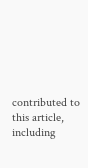contributed to this article, including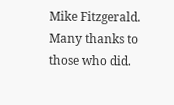Mike Fitzgerald. Many thanks to those who did.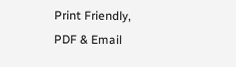Print Friendly, PDF & Email